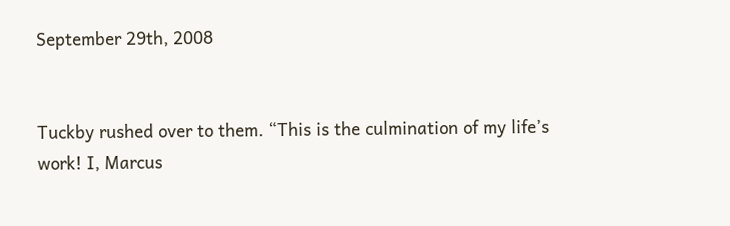September 29th, 2008


Tuckby rushed over to them. “This is the culmination of my life’s work! I, Marcus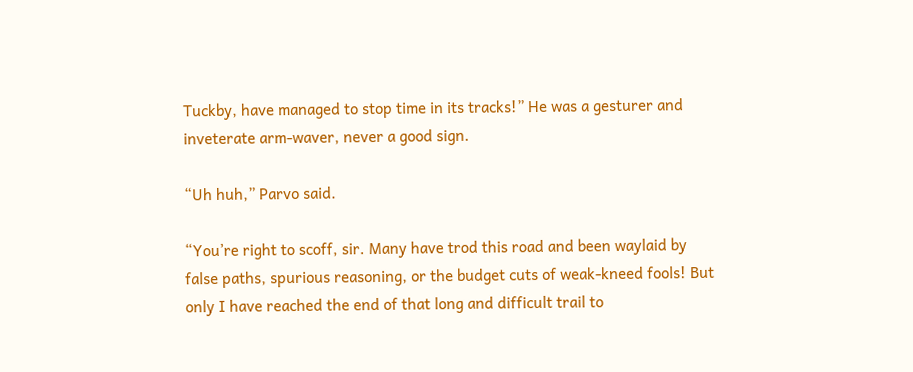Tuckby, have managed to stop time in its tracks!” He was a gesturer and inveterate arm-waver, never a good sign.

“Uh huh,” Parvo said.

“You’re right to scoff, sir. Many have trod this road and been waylaid by false paths, spurious reasoning, or the budget cuts of weak-kneed fools! But only I have reached the end of that long and difficult trail to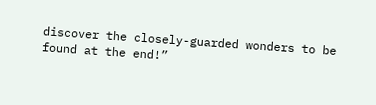discover the closely-guarded wonders to be found at the end!”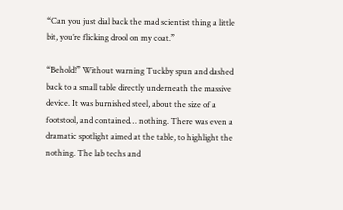“Can you just dial back the mad scientist thing a little bit, you’re flicking drool on my coat.”

“Behold!” Without warning Tuckby spun and dashed back to a small table directly underneath the massive device. It was burnished steel, about the size of a footstool, and contained… nothing. There was even a dramatic spotlight aimed at the table, to highlight the nothing. The lab techs and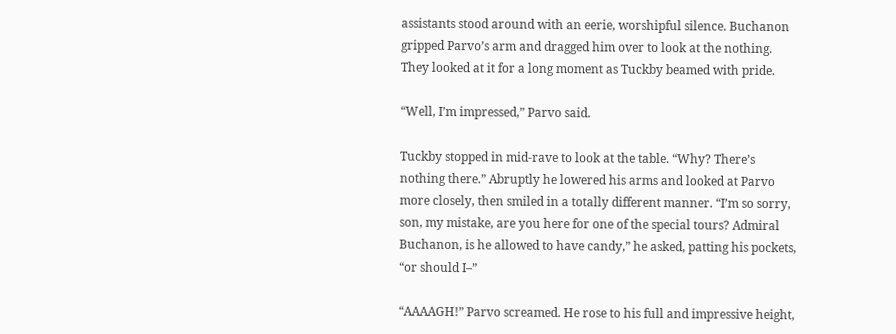assistants stood around with an eerie, worshipful silence. Buchanon gripped Parvo’s arm and dragged him over to look at the nothing. They looked at it for a long moment as Tuckby beamed with pride.

“Well, I’m impressed,” Parvo said.

Tuckby stopped in mid-rave to look at the table. “Why? There’s nothing there.” Abruptly he lowered his arms and looked at Parvo more closely, then smiled in a totally different manner. “I’m so sorry, son, my mistake, are you here for one of the special tours? Admiral Buchanon, is he allowed to have candy,” he asked, patting his pockets, “or should I–”

“AAAAGH!” Parvo screamed. He rose to his full and impressive height,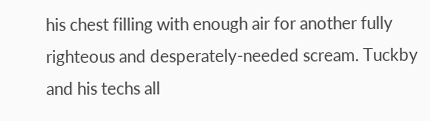his chest filling with enough air for another fully righteous and desperately-needed scream. Tuckby and his techs all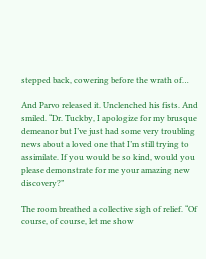stepped back, cowering before the wrath of…

And Parvo released it. Unclenched his fists. And smiled. “Dr. Tuckby, I apologize for my brusque demeanor but I’ve just had some very troubling news about a loved one that I’m still trying to assimilate. If you would be so kind, would you please demonstrate for me your amazing new discovery?”

The room breathed a collective sigh of relief. “Of course, of course, let me show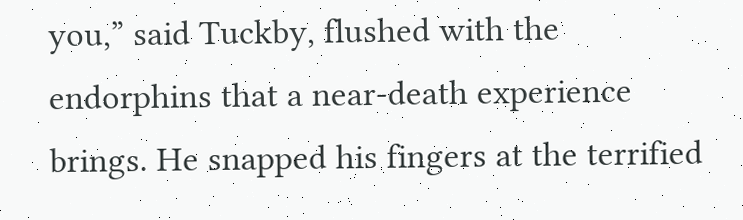you,” said Tuckby, flushed with the endorphins that a near-death experience brings. He snapped his fingers at the terrified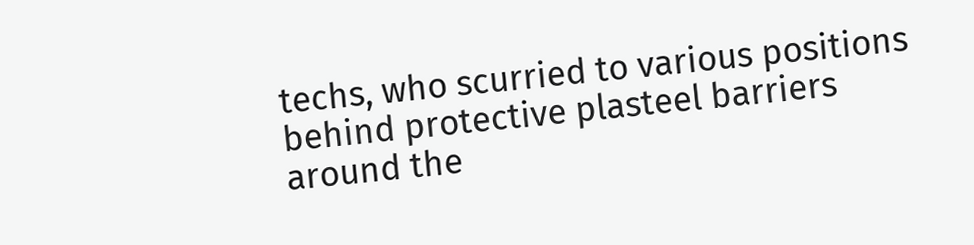techs, who scurried to various positions behind protective plasteel barriers around the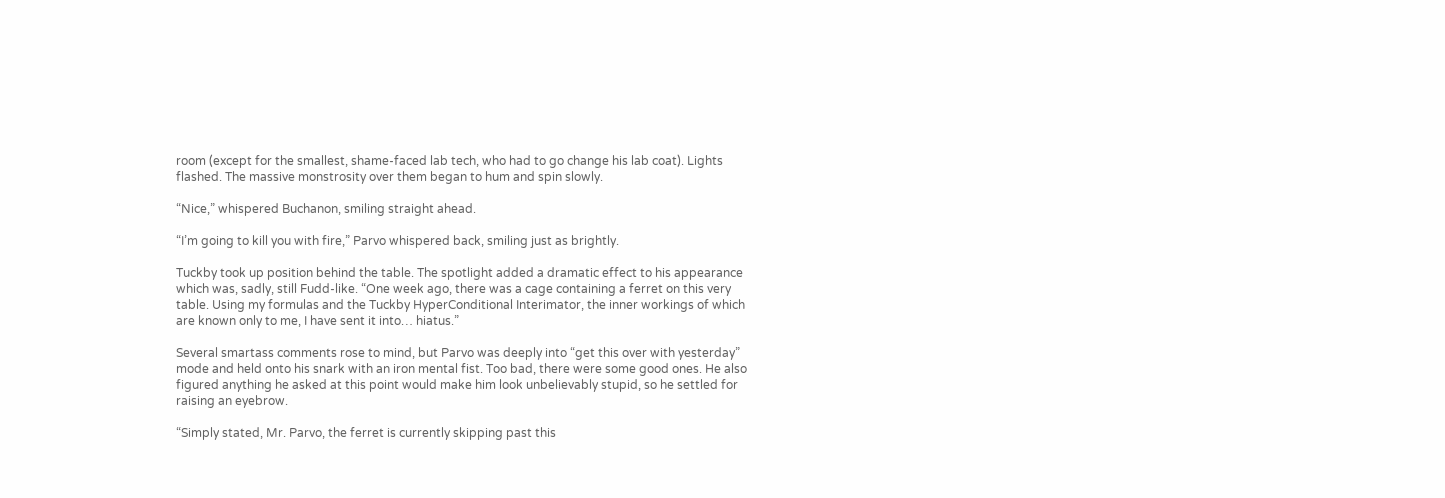room (except for the smallest, shame-faced lab tech, who had to go change his lab coat). Lights flashed. The massive monstrosity over them began to hum and spin slowly.

“Nice,” whispered Buchanon, smiling straight ahead.

“I’m going to kill you with fire,” Parvo whispered back, smiling just as brightly.

Tuckby took up position behind the table. The spotlight added a dramatic effect to his appearance which was, sadly, still Fudd-like. “One week ago, there was a cage containing a ferret on this very table. Using my formulas and the Tuckby HyperConditional Interimator, the inner workings of which are known only to me, I have sent it into… hiatus.”

Several smartass comments rose to mind, but Parvo was deeply into “get this over with yesterday” mode and held onto his snark with an iron mental fist. Too bad, there were some good ones. He also figured anything he asked at this point would make him look unbelievably stupid, so he settled for raising an eyebrow.

“Simply stated, Mr. Parvo, the ferret is currently skipping past this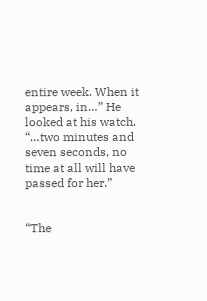entire week. When it appears, in…” He looked at his watch. “…two minutes and seven seconds, no time at all will have passed for her.”


“The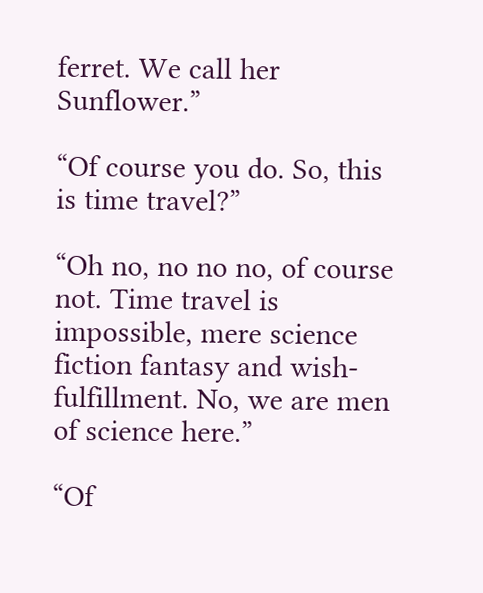ferret. We call her Sunflower.”

“Of course you do. So, this is time travel?”

“Oh no, no no no, of course not. Time travel is impossible, mere science fiction fantasy and wish-fulfillment. No, we are men of science here.”

“Of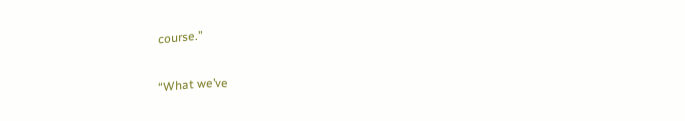course.”

“What we’ve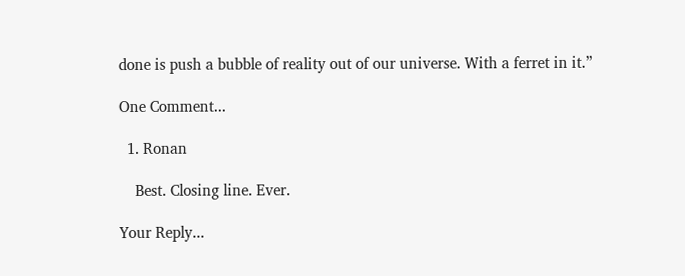done is push a bubble of reality out of our universe. With a ferret in it.”

One Comment...

  1. Ronan

    Best. Closing line. Ever.

Your Reply...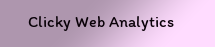Clicky Web Analytics